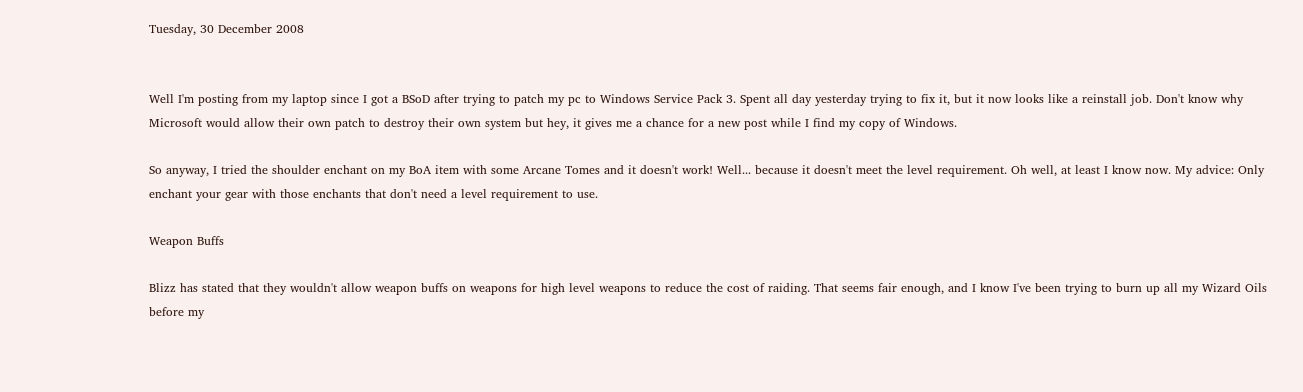Tuesday, 30 December 2008


Well I'm posting from my laptop since I got a BSoD after trying to patch my pc to Windows Service Pack 3. Spent all day yesterday trying to fix it, but it now looks like a reinstall job. Don't know why Microsoft would allow their own patch to destroy their own system but hey, it gives me a chance for a new post while I find my copy of Windows.

So anyway, I tried the shoulder enchant on my BoA item with some Arcane Tomes and it doesn't work! Well... because it doesn't meet the level requirement. Oh well, at least I know now. My advice: Only enchant your gear with those enchants that don't need a level requirement to use.

Weapon Buffs

Blizz has stated that they wouldn't allow weapon buffs on weapons for high level weapons to reduce the cost of raiding. That seems fair enough, and I know I've been trying to burn up all my Wizard Oils before my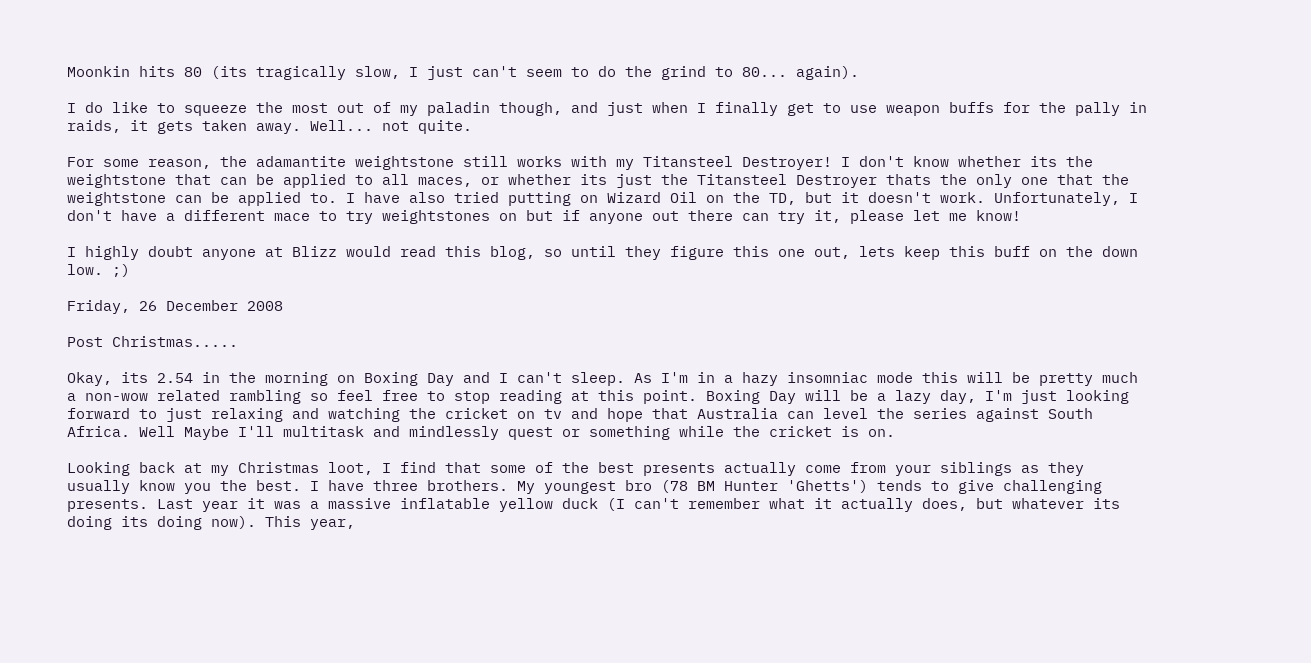Moonkin hits 80 (its tragically slow, I just can't seem to do the grind to 80... again).

I do like to squeeze the most out of my paladin though, and just when I finally get to use weapon buffs for the pally in raids, it gets taken away. Well... not quite.

For some reason, the adamantite weightstone still works with my Titansteel Destroyer! I don't know whether its the weightstone that can be applied to all maces, or whether its just the Titansteel Destroyer thats the only one that the weightstone can be applied to. I have also tried putting on Wizard Oil on the TD, but it doesn't work. Unfortunately, I don't have a different mace to try weightstones on but if anyone out there can try it, please let me know!

I highly doubt anyone at Blizz would read this blog, so until they figure this one out, lets keep this buff on the down low. ;)

Friday, 26 December 2008

Post Christmas.....

Okay, its 2.54 in the morning on Boxing Day and I can't sleep. As I'm in a hazy insomniac mode this will be pretty much a non-wow related rambling so feel free to stop reading at this point. Boxing Day will be a lazy day, I'm just looking forward to just relaxing and watching the cricket on tv and hope that Australia can level the series against South Africa. Well Maybe I'll multitask and mindlessly quest or something while the cricket is on.

Looking back at my Christmas loot, I find that some of the best presents actually come from your siblings as they usually know you the best. I have three brothers. My youngest bro (78 BM Hunter 'Ghetts') tends to give challenging presents. Last year it was a massive inflatable yellow duck (I can't remember what it actually does, but whatever its doing its doing now). This year,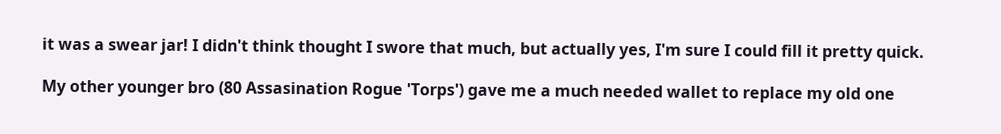it was a swear jar! I didn't think thought I swore that much, but actually yes, I'm sure I could fill it pretty quick.

My other younger bro (80 Assasination Rogue 'Torps') gave me a much needed wallet to replace my old one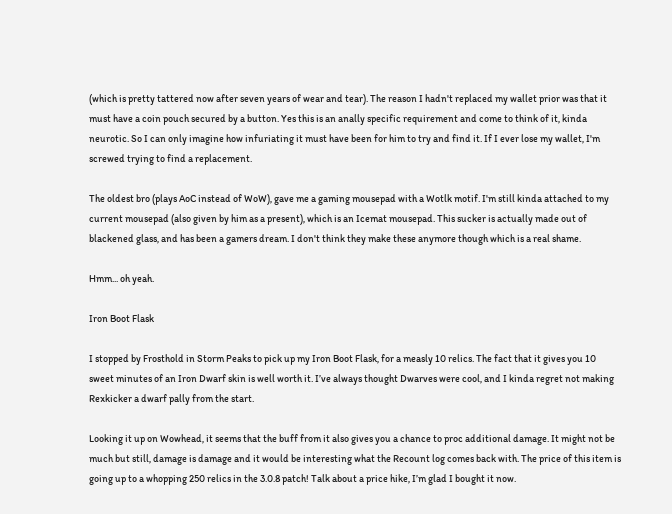(which is pretty tattered now after seven years of wear and tear). The reason I hadn't replaced my wallet prior was that it must have a coin pouch secured by a button. Yes this is an anally specific requirement and come to think of it, kinda neurotic. So I can only imagine how infuriating it must have been for him to try and find it. If I ever lose my wallet, I'm screwed trying to find a replacement.

The oldest bro (plays AoC instead of WoW), gave me a gaming mousepad with a Wotlk motif. I'm still kinda attached to my current mousepad (also given by him as a present), which is an Icemat mousepad. This sucker is actually made out of blackened glass, and has been a gamers dream. I don't think they make these anymore though which is a real shame.

Hmm... oh yeah.

Iron Boot Flask

I stopped by Frosthold in Storm Peaks to pick up my Iron Boot Flask, for a measly 10 relics. The fact that it gives you 10 sweet minutes of an Iron Dwarf skin is well worth it. I’ve always thought Dwarves were cool, and I kinda regret not making Rexkicker a dwarf pally from the start.

Looking it up on Wowhead, it seems that the buff from it also gives you a chance to proc additional damage. It might not be much but still, damage is damage and it would be interesting what the Recount log comes back with. The price of this item is going up to a whopping 250 relics in the 3.0.8 patch! Talk about a price hike, I’m glad I bought it now.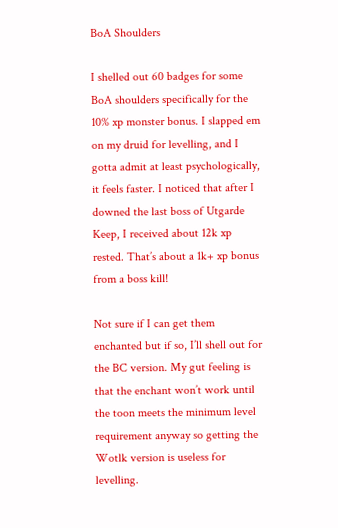BoA Shoulders

I shelled out 60 badges for some BoA shoulders specifically for the 10% xp monster bonus. I slapped em on my druid for levelling, and I gotta admit at least psychologically, it feels faster. I noticed that after I downed the last boss of Utgarde Keep, I received about 12k xp rested. That’s about a 1k+ xp bonus from a boss kill!

Not sure if I can get them enchanted but if so, I’ll shell out for the BC version. My gut feeling is that the enchant won’t work until the toon meets the minimum level requirement anyway so getting the Wotlk version is useless for levelling.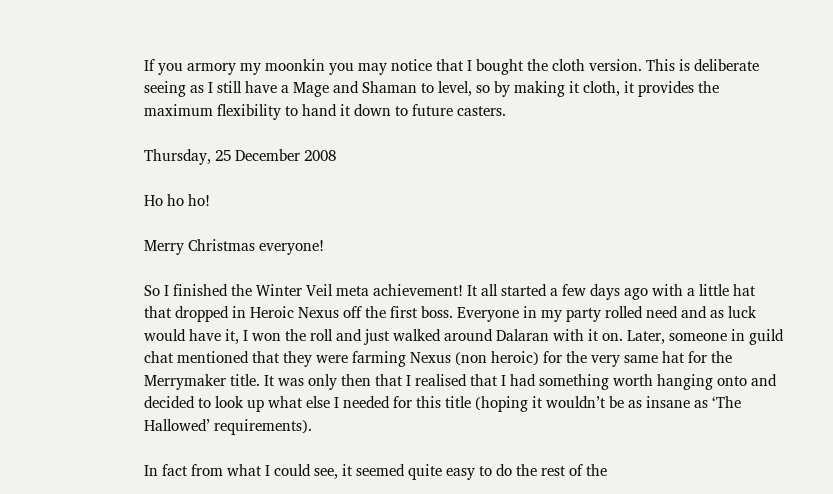If you armory my moonkin you may notice that I bought the cloth version. This is deliberate seeing as I still have a Mage and Shaman to level, so by making it cloth, it provides the maximum flexibility to hand it down to future casters.

Thursday, 25 December 2008

Ho ho ho!

Merry Christmas everyone!

So I finished the Winter Veil meta achievement! It all started a few days ago with a little hat that dropped in Heroic Nexus off the first boss. Everyone in my party rolled need and as luck would have it, I won the roll and just walked around Dalaran with it on. Later, someone in guild chat mentioned that they were farming Nexus (non heroic) for the very same hat for the Merrymaker title. It was only then that I realised that I had something worth hanging onto and decided to look up what else I needed for this title (hoping it wouldn’t be as insane as ‘The Hallowed’ requirements).

In fact from what I could see, it seemed quite easy to do the rest of the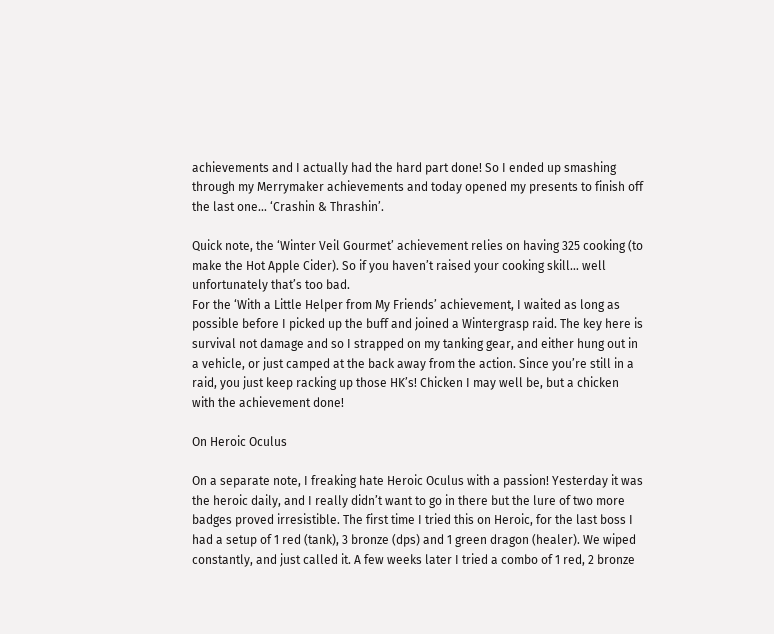achievements and I actually had the hard part done! So I ended up smashing through my Merrymaker achievements and today opened my presents to finish off the last one... ‘Crashin & Thrashin’.

Quick note, the ‘Winter Veil Gourmet’ achievement relies on having 325 cooking (to make the Hot Apple Cider). So if you haven’t raised your cooking skill… well unfortunately that’s too bad.
For the ‘With a Little Helper from My Friends’ achievement, I waited as long as possible before I picked up the buff and joined a Wintergrasp raid. The key here is survival not damage and so I strapped on my tanking gear, and either hung out in a vehicle, or just camped at the back away from the action. Since you’re still in a raid, you just keep racking up those HK’s! Chicken I may well be, but a chicken with the achievement done!

On Heroic Oculus

On a separate note, I freaking hate Heroic Oculus with a passion! Yesterday it was the heroic daily, and I really didn’t want to go in there but the lure of two more badges proved irresistible. The first time I tried this on Heroic, for the last boss I had a setup of 1 red (tank), 3 bronze (dps) and 1 green dragon (healer). We wiped constantly, and just called it. A few weeks later I tried a combo of 1 red, 2 bronze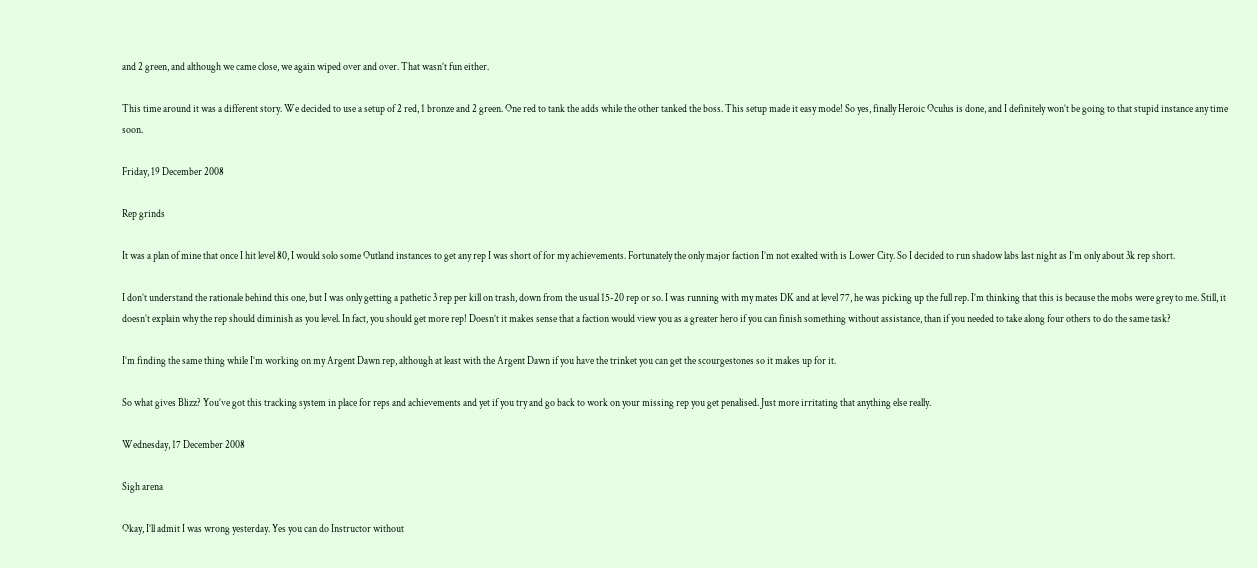and 2 green, and although we came close, we again wiped over and over. That wasn’t fun either.

This time around it was a different story. We decided to use a setup of 2 red, 1 bronze and 2 green. One red to tank the adds while the other tanked the boss. This setup made it easy mode! So yes, finally Heroic Oculus is done, and I definitely won’t be going to that stupid instance any time soon.

Friday, 19 December 2008

Rep grinds

It was a plan of mine that once I hit level 80, I would solo some Outland instances to get any rep I was short of for my achievements. Fortunately the only major faction I’m not exalted with is Lower City. So I decided to run shadow labs last night as I’m only about 3k rep short.

I don’t understand the rationale behind this one, but I was only getting a pathetic 3 rep per kill on trash, down from the usual 15-20 rep or so. I was running with my mates DK and at level 77, he was picking up the full rep. I’m thinking that this is because the mobs were grey to me. Still, it doesn’t explain why the rep should diminish as you level. In fact, you should get more rep! Doesn’t it makes sense that a faction would view you as a greater hero if you can finish something without assistance, than if you needed to take along four others to do the same task?

I’m finding the same thing while I’m working on my Argent Dawn rep, although at least with the Argent Dawn if you have the trinket you can get the scourgestones so it makes up for it.

So what gives Blizz? You’ve got this tracking system in place for reps and achievements and yet if you try and go back to work on your missing rep you get penalised. Just more irritating that anything else really.

Wednesday, 17 December 2008

Sigh arena

Okay, I’ll admit I was wrong yesterday. Yes you can do Instructor without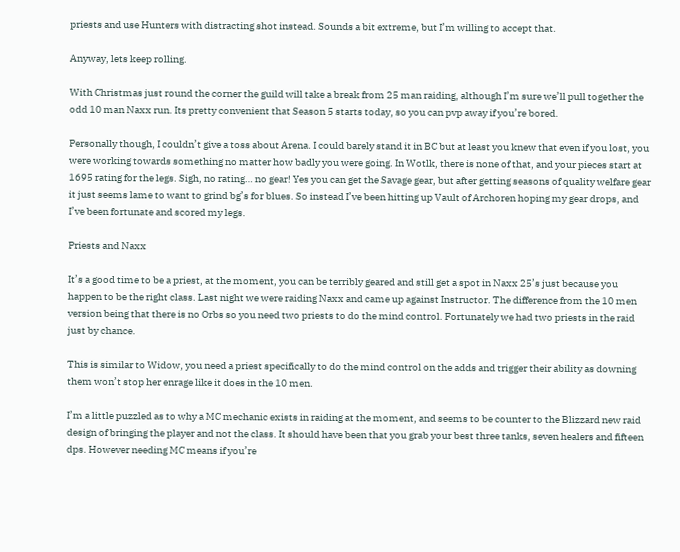priests and use Hunters with distracting shot instead. Sounds a bit extreme, but I’m willing to accept that.

Anyway, lets keep rolling.

With Christmas just round the corner the guild will take a break from 25 man raiding, although I’m sure we’ll pull together the odd 10 man Naxx run. Its pretty convenient that Season 5 starts today, so you can pvp away if you’re bored.

Personally though, I couldn’t give a toss about Arena. I could barely stand it in BC but at least you knew that even if you lost, you were working towards something no matter how badly you were going. In Wotlk, there is none of that, and your pieces start at 1695 rating for the legs. Sigh, no rating… no gear! Yes you can get the Savage gear, but after getting seasons of quality welfare gear it just seems lame to want to grind bg’s for blues. So instead I’ve been hitting up Vault of Archoren hoping my gear drops, and I’ve been fortunate and scored my legs.

Priests and Naxx

It’s a good time to be a priest, at the moment, you can be terribly geared and still get a spot in Naxx 25’s just because you happen to be the right class. Last night we were raiding Naxx and came up against Instructor. The difference from the 10 men version being that there is no Orbs so you need two priests to do the mind control. Fortunately we had two priests in the raid just by chance.

This is similar to Widow, you need a priest specifically to do the mind control on the adds and trigger their ability as downing them won’t stop her enrage like it does in the 10 men.

I’m a little puzzled as to why a MC mechanic exists in raiding at the moment, and seems to be counter to the Blizzard new raid design of bringing the player and not the class. It should have been that you grab your best three tanks, seven healers and fifteen dps. However needing MC means if you’re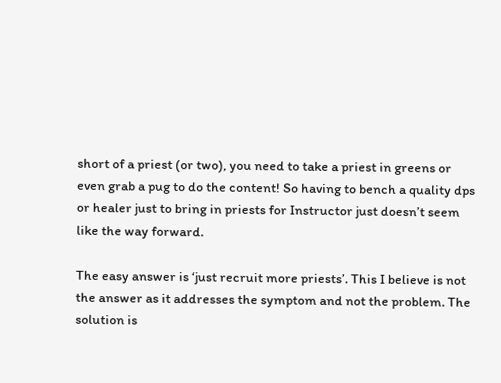short of a priest (or two), you need to take a priest in greens or even grab a pug to do the content! So having to bench a quality dps or healer just to bring in priests for Instructor just doesn’t seem like the way forward.

The easy answer is ‘just recruit more priests’. This I believe is not the answer as it addresses the symptom and not the problem. The solution is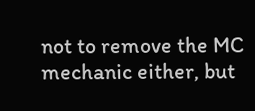not to remove the MC mechanic either, but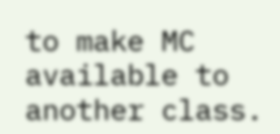to make MC available to another class.